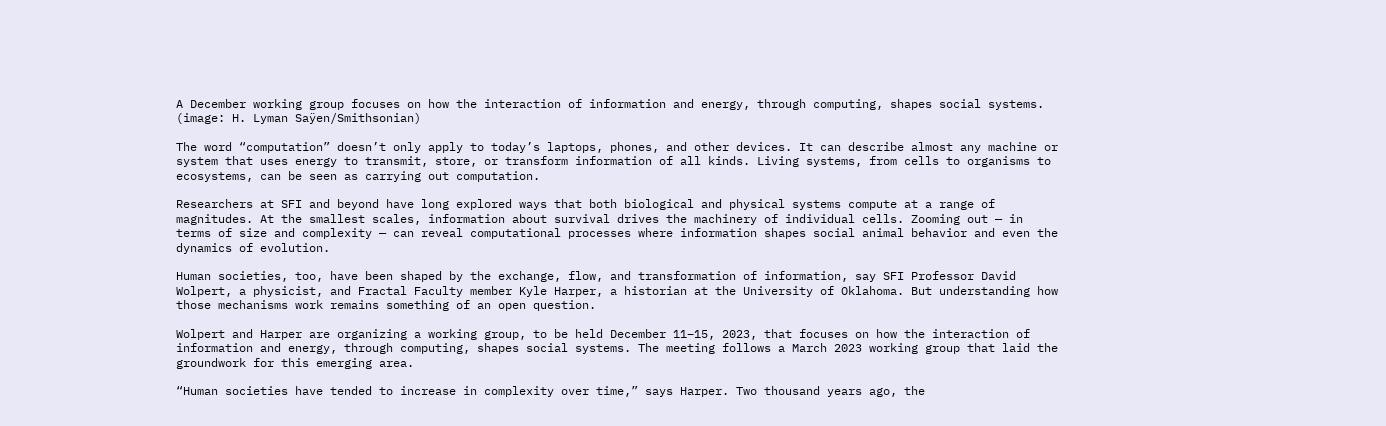A December working group focuses on how the interaction of information and energy, through computing, shapes social systems. (image: H. Lyman Saÿen/Smithsonian)

The word “computation” doesn’t only apply to today’s laptops, phones, and other devices. It can describe almost any machine or system that uses energy to transmit, store, or transform information of all kinds. Living systems, from cells to organisms to ecosystems, can be seen as carrying out computation.

Researchers at SFI and beyond have long explored ways that both biological and physical systems compute at a range of magnitudes. At the smallest scales, information about survival drives the machinery of individual cells. Zooming out — in terms of size and complexity — can reveal computational processes where information shapes social animal behavior and even the dynamics of evolution.

Human societies, too, have been shaped by the exchange, flow, and transformation of information, say SFI Professor David Wolpert, a physicist, and Fractal Faculty member Kyle Harper, a historian at the University of Oklahoma. But understanding how those mechanisms work remains something of an open question.

Wolpert and Harper are organizing a working group, to be held December 11–15, 2023, that focuses on how the interaction of information and energy, through computing, shapes social systems. The meeting follows a March 2023 working group that laid the groundwork for this emerging area.

“Human societies have tended to increase in complexity over time,” says Harper. Two thousand years ago, the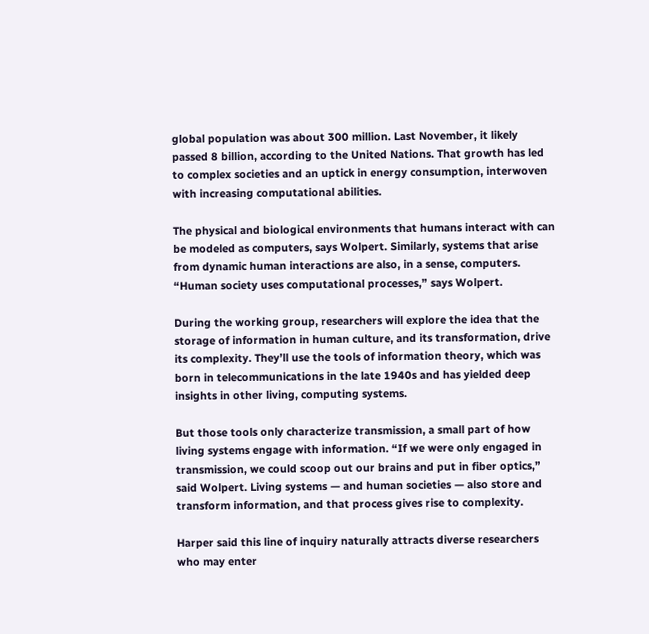global population was about 300 million. Last November, it likely passed 8 billion, according to the United Nations. That growth has led to complex societies and an uptick in energy consumption, interwoven with increasing computational abilities.

The physical and biological environments that humans interact with can be modeled as computers, says Wolpert. Similarly, systems that arise from dynamic human interactions are also, in a sense, computers. “Human society uses computational processes,” says Wolpert.

During the working group, researchers will explore the idea that the storage of information in human culture, and its transformation, drive its complexity. They’ll use the tools of information theory, which was born in telecommunications in the late 1940s and has yielded deep insights in other living, computing systems.

But those tools only characterize transmission, a small part of how living systems engage with information. “If we were only engaged in transmission, we could scoop out our brains and put in fiber optics,” said Wolpert. Living systems — and human societies — also store and transform information, and that process gives rise to complexity.

Harper said this line of inquiry naturally attracts diverse researchers who may enter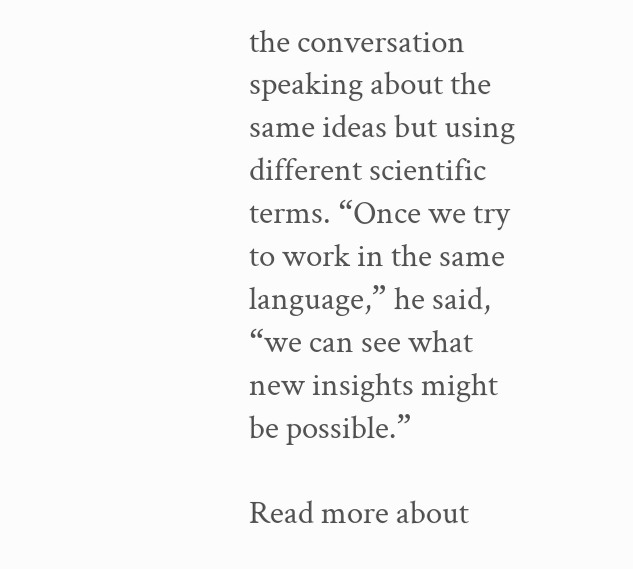the conversation speaking about the same ideas but using different scientific terms. “Once we try to work in the same language,” he said, “we can see what new insights might be possible.”

Read more about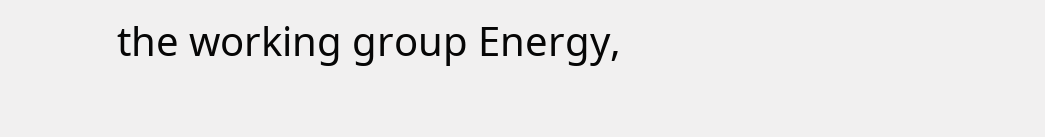the working group Energy,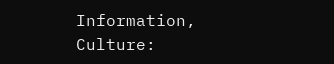Information, Culture: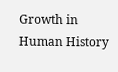Growth in Human History